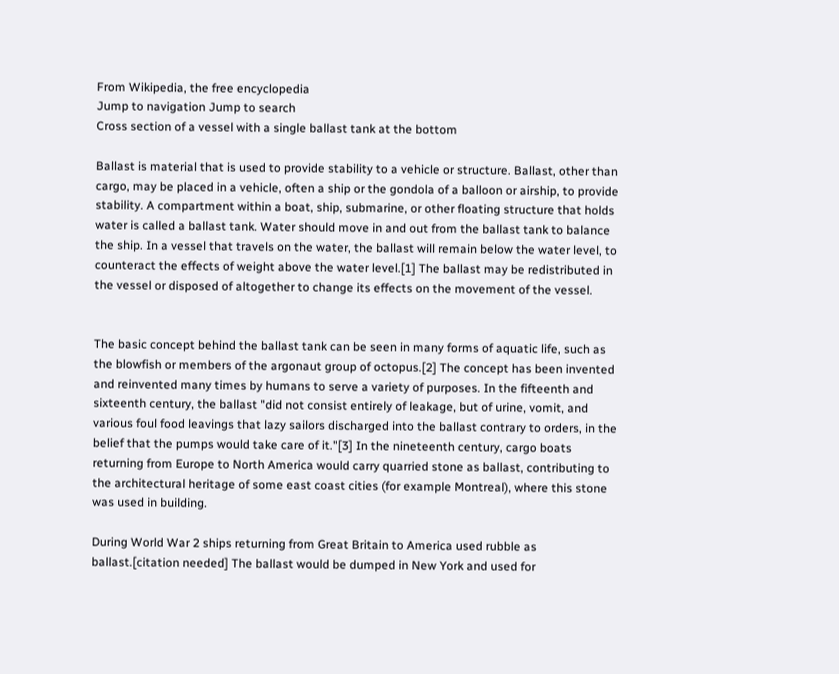From Wikipedia, the free encyclopedia
Jump to navigation Jump to search
Cross section of a vessel with a single ballast tank at the bottom

Ballast is material that is used to provide stability to a vehicle or structure. Ballast, other than cargo, may be placed in a vehicle, often a ship or the gondola of a balloon or airship, to provide stability. A compartment within a boat, ship, submarine, or other floating structure that holds water is called a ballast tank. Water should move in and out from the ballast tank to balance the ship. In a vessel that travels on the water, the ballast will remain below the water level, to counteract the effects of weight above the water level.[1] The ballast may be redistributed in the vessel or disposed of altogether to change its effects on the movement of the vessel.


The basic concept behind the ballast tank can be seen in many forms of aquatic life, such as the blowfish or members of the argonaut group of octopus.[2] The concept has been invented and reinvented many times by humans to serve a variety of purposes. In the fifteenth and sixteenth century, the ballast "did not consist entirely of leakage, but of urine, vomit, and various foul food leavings that lazy sailors discharged into the ballast contrary to orders, in the belief that the pumps would take care of it."[3] In the nineteenth century, cargo boats returning from Europe to North America would carry quarried stone as ballast, contributing to the architectural heritage of some east coast cities (for example Montreal), where this stone was used in building.

During World War 2 ships returning from Great Britain to America used rubble as ballast.[citation needed] The ballast would be dumped in New York and used for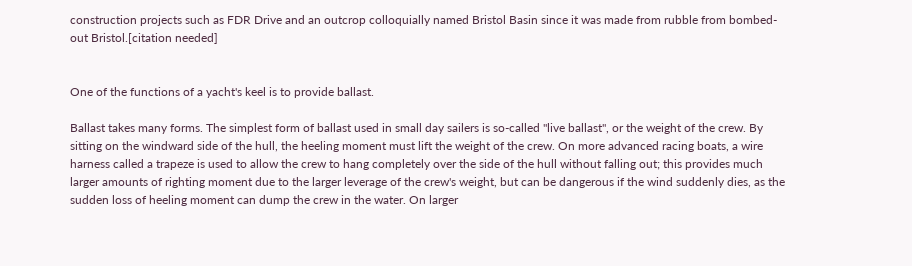construction projects such as FDR Drive and an outcrop colloquially named Bristol Basin since it was made from rubble from bombed-out Bristol.[citation needed]


One of the functions of a yacht's keel is to provide ballast.

Ballast takes many forms. The simplest form of ballast used in small day sailers is so-called "live ballast", or the weight of the crew. By sitting on the windward side of the hull, the heeling moment must lift the weight of the crew. On more advanced racing boats, a wire harness called a trapeze is used to allow the crew to hang completely over the side of the hull without falling out; this provides much larger amounts of righting moment due to the larger leverage of the crew's weight, but can be dangerous if the wind suddenly dies, as the sudden loss of heeling moment can dump the crew in the water. On larger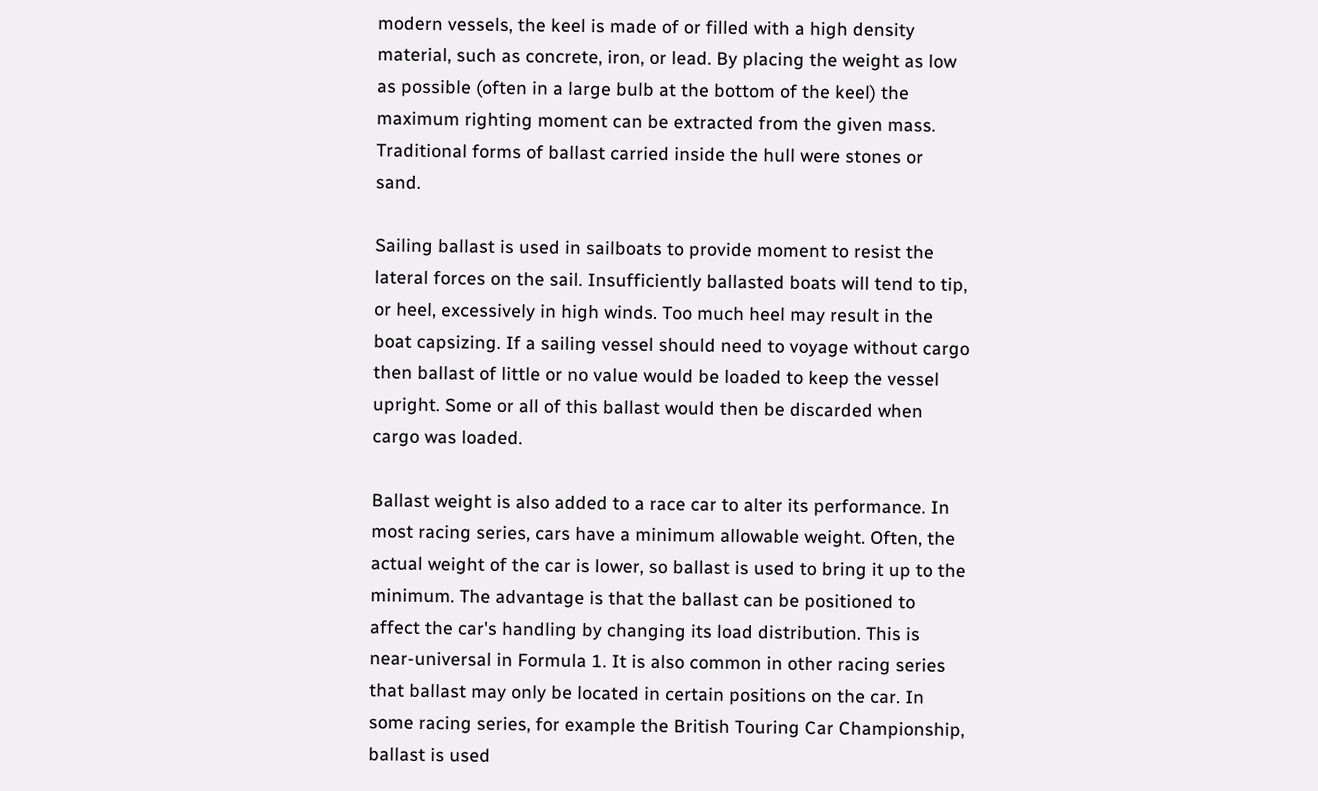modern vessels, the keel is made of or filled with a high density material, such as concrete, iron, or lead. By placing the weight as low as possible (often in a large bulb at the bottom of the keel) the maximum righting moment can be extracted from the given mass. Traditional forms of ballast carried inside the hull were stones or sand.

Sailing ballast is used in sailboats to provide moment to resist the lateral forces on the sail. Insufficiently ballasted boats will tend to tip, or heel, excessively in high winds. Too much heel may result in the boat capsizing. If a sailing vessel should need to voyage without cargo then ballast of little or no value would be loaded to keep the vessel upright. Some or all of this ballast would then be discarded when cargo was loaded.

Ballast weight is also added to a race car to alter its performance. In most racing series, cars have a minimum allowable weight. Often, the actual weight of the car is lower, so ballast is used to bring it up to the minimum. The advantage is that the ballast can be positioned to affect the car's handling by changing its load distribution. This is near-universal in Formula 1. It is also common in other racing series that ballast may only be located in certain positions on the car. In some racing series, for example the British Touring Car Championship, ballast is used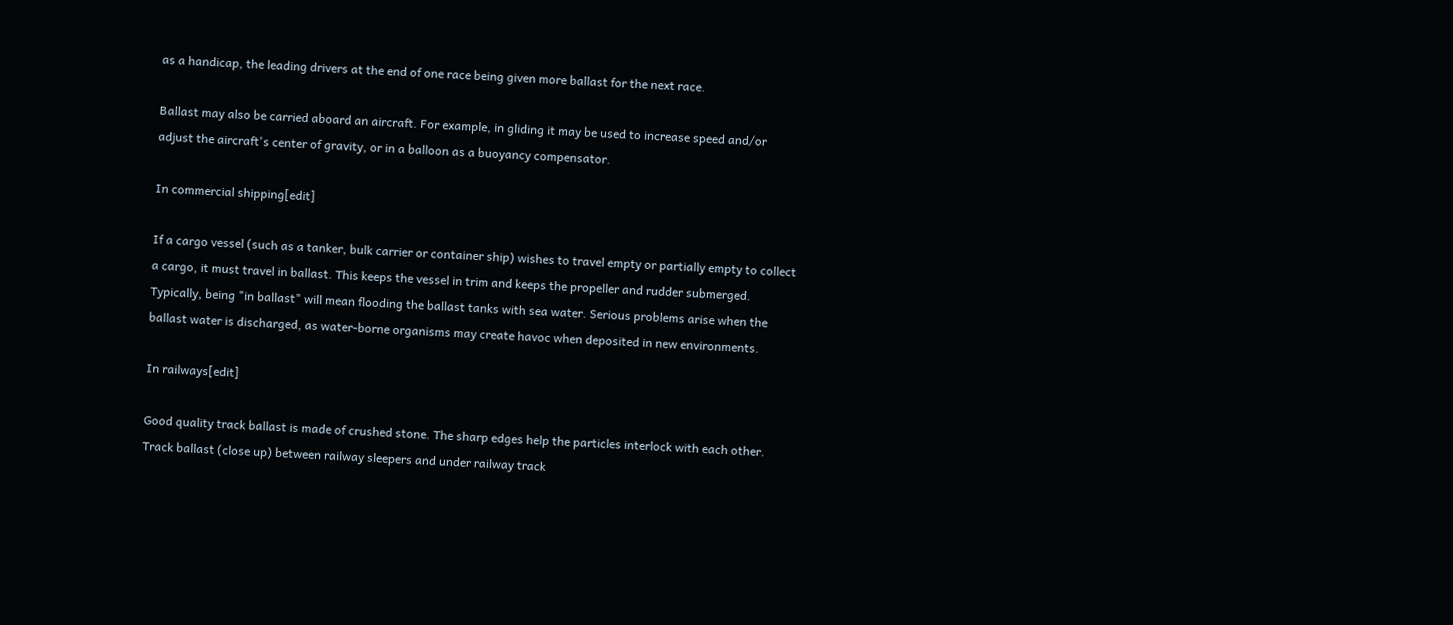as a handicap, the leading drivers at the end of one race being given more ballast for the next race.

Ballast may also be carried aboard an aircraft. For example, in gliding it may be used to increase speed and/or adjust the aircraft's center of gravity, or in a balloon as a buoyancy compensator.

In commercial shipping[edit]

If a cargo vessel (such as a tanker, bulk carrier or container ship) wishes to travel empty or partially empty to collect a cargo, it must travel in ballast. This keeps the vessel in trim and keeps the propeller and rudder submerged. Typically, being "in ballast" will mean flooding the ballast tanks with sea water. Serious problems arise when the ballast water is discharged, as water-borne organisms may create havoc when deposited in new environments.

In railways[edit]

Good quality track ballast is made of crushed stone. The sharp edges help the particles interlock with each other.
Track ballast (close up) between railway sleepers and under railway track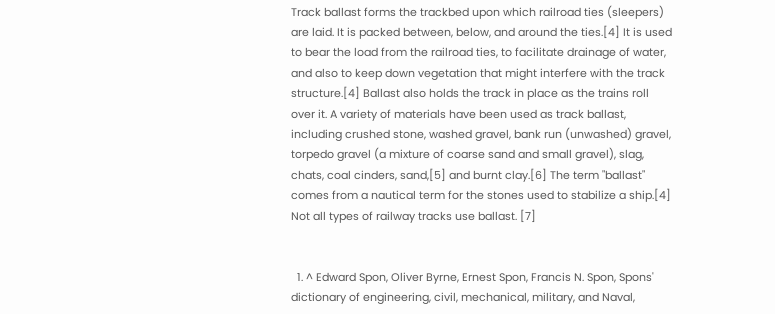Track ballast forms the trackbed upon which railroad ties (sleepers) are laid. It is packed between, below, and around the ties.[4] It is used to bear the load from the railroad ties, to facilitate drainage of water, and also to keep down vegetation that might interfere with the track structure.[4] Ballast also holds the track in place as the trains roll over it. A variety of materials have been used as track ballast, including crushed stone, washed gravel, bank run (unwashed) gravel, torpedo gravel (a mixture of coarse sand and small gravel), slag, chats, coal cinders, sand,[5] and burnt clay.[6] The term "ballast" comes from a nautical term for the stones used to stabilize a ship.[4] Not all types of railway tracks use ballast. [7]


  1. ^ Edward Spon, Oliver Byrne, Ernest Spon, Francis N. Spon, Spons' dictionary of engineering, civil, mechanical, military, and Naval,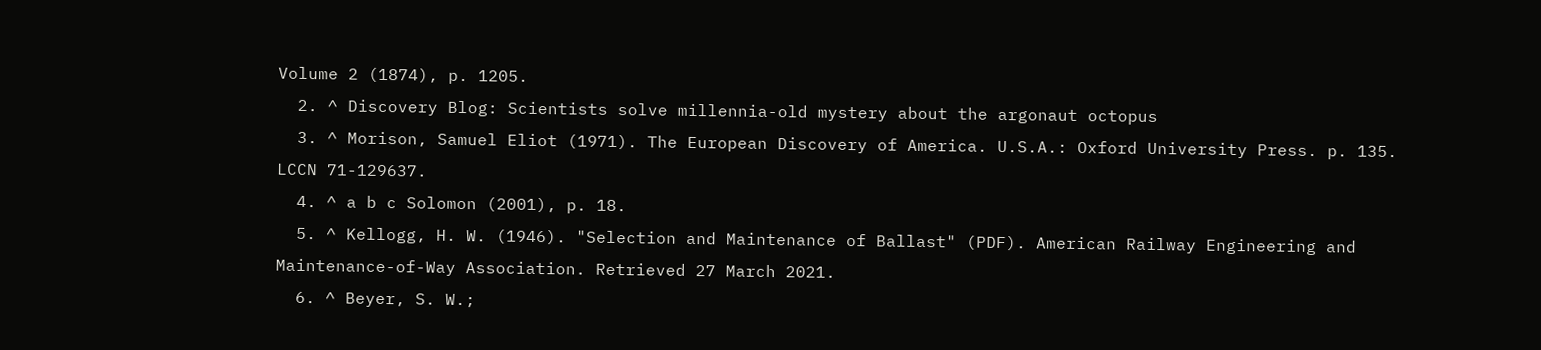Volume 2 (1874), p. 1205.
  2. ^ Discovery Blog: Scientists solve millennia-old mystery about the argonaut octopus
  3. ^ Morison, Samuel Eliot (1971). The European Discovery of America. U.S.A.: Oxford University Press. p. 135. LCCN 71-129637.
  4. ^ a b c Solomon (2001), p. 18.
  5. ^ Kellogg, H. W. (1946). "Selection and Maintenance of Ballast" (PDF). American Railway Engineering and Maintenance-of-Way Association. Retrieved 27 March 2021.
  6. ^ Beyer, S. W.;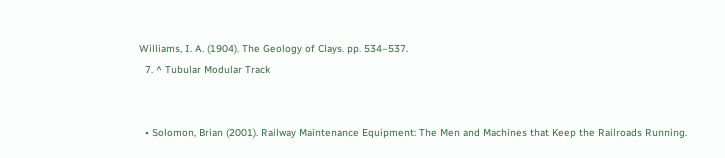Williams, I. A. (1904). The Geology of Clays. pp. 534–537.
  7. ^ Tubular Modular Track


  • Solomon, Brian (2001). Railway Maintenance Equipment: The Men and Machines that Keep the Railroads Running.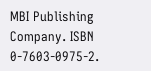MBI Publishing Company. ISBN 0-7603-0975-2.